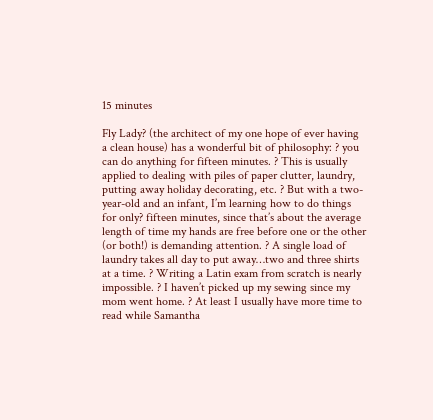15 minutes

Fly Lady? (the architect of my one hope of ever having a clean house) has a wonderful bit of philosophy: ? you can do anything for fifteen minutes. ? This is usually applied to dealing with piles of paper clutter, laundry, putting away holiday decorating, etc. ? But with a two-year-old and an infant, I’m learning how to do things for only? fifteen minutes, since that’s about the average length of time my hands are free before one or the other (or both!) is demanding attention. ? A single load of laundry takes all day to put away…two and three shirts at a time. ? Writing a Latin exam from scratch is nearly impossible. ? I haven’t picked up my sewing since my mom went home. ? At least I usually have more time to read while Samantha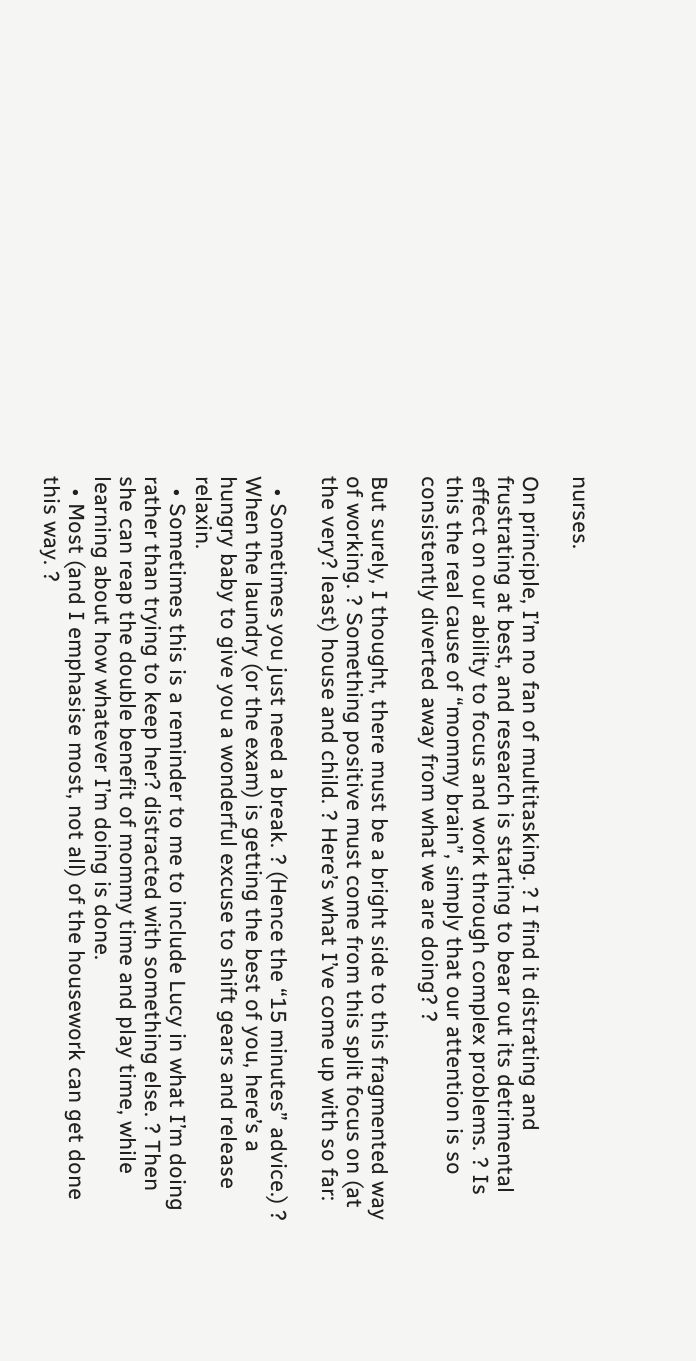nurses.

On principle, I’m no fan of multitasking. ? I find it distrating and frustrating at best, and research is starting to bear out its detrimental effect on our ability to focus and work through complex problems. ? Is this the real cause of “mommy brain”, simply that our attention is so consistently diverted away from what we are doing? ?

But surely, I thought, there must be a bright side to this fragmented way of working. ? Something positive must come from this split focus on (at the very? least) house and child. ? Here’s what I’ve come up with so far:

  • Sometimes you just need a break. ? (Hence the “15 minutes” advice.) ? When the laundry (or the exam) is getting the best of you, here’s a hungry baby to give you a wonderful excuse to shift gears and release relaxin.
  • Sometimes this is a reminder to me to include Lucy in what I’m doing rather than trying to keep her? distracted with something else. ? Then she can reap the double benefit of mommy time and play time, while learning about how whatever I’m doing is done.
  • Most (and I emphasise most, not all) of the housework can get done this way. ?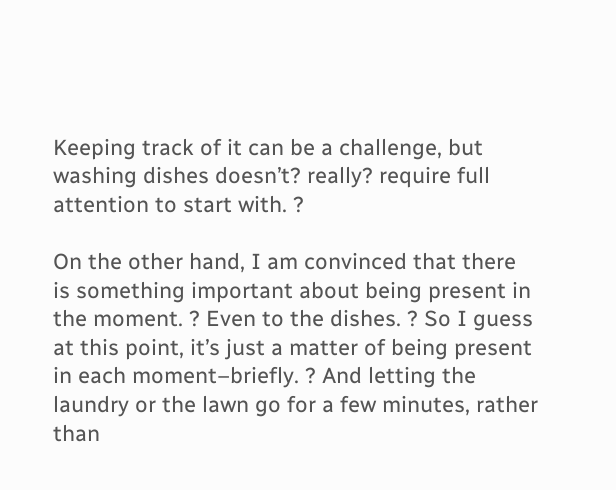Keeping track of it can be a challenge, but washing dishes doesn’t? really? require full attention to start with. ?

On the other hand, I am convinced that there is something important about being present in the moment. ? Even to the dishes. ? So I guess at this point, it’s just a matter of being present in each moment–briefly. ? And letting the laundry or the lawn go for a few minutes, rather than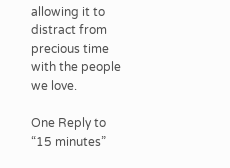allowing it to distract from precious time with the people we love.

One Reply to “15 minutes”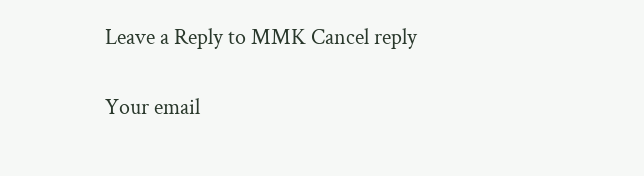Leave a Reply to MMK Cancel reply

Your email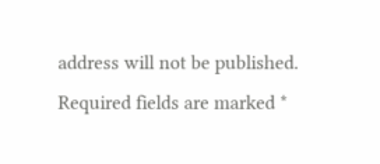address will not be published. Required fields are marked *